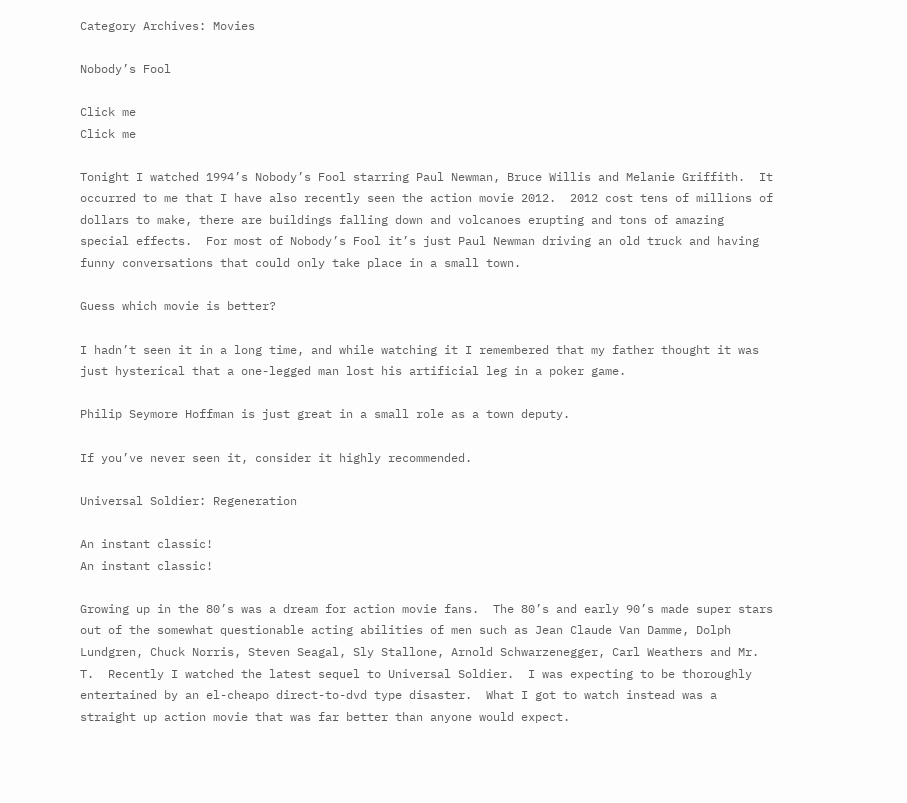Category Archives: Movies

Nobody’s Fool

Click me
Click me

Tonight I watched 1994’s Nobody’s Fool starring Paul Newman, Bruce Willis and Melanie Griffith.  It occurred to me that I have also recently seen the action movie 2012.  2012 cost tens of millions of dollars to make, there are buildings falling down and volcanoes erupting and tons of amazing special effects.  For most of Nobody’s Fool it’s just Paul Newman driving an old truck and having funny conversations that could only take place in a small town.

Guess which movie is better?

I hadn’t seen it in a long time, and while watching it I remembered that my father thought it was just hysterical that a one-legged man lost his artificial leg in a poker game.

Philip Seymore Hoffman is just great in a small role as a town deputy.

If you’ve never seen it, consider it highly recommended.

Universal Soldier: Regeneration

An instant classic!
An instant classic!

Growing up in the 80’s was a dream for action movie fans.  The 80’s and early 90’s made super stars out of the somewhat questionable acting abilities of men such as Jean Claude Van Damme, Dolph Lundgren, Chuck Norris, Steven Seagal, Sly Stallone, Arnold Schwarzenegger, Carl Weathers and Mr. T.  Recently I watched the latest sequel to Universal Soldier.  I was expecting to be thoroughly entertained by an el-cheapo direct-to-dvd type disaster.  What I got to watch instead was a straight up action movie that was far better than anyone would expect.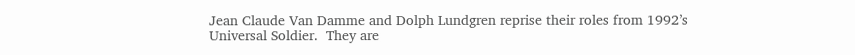Jean Claude Van Damme and Dolph Lundgren reprise their roles from 1992’s Universal Soldier.  They are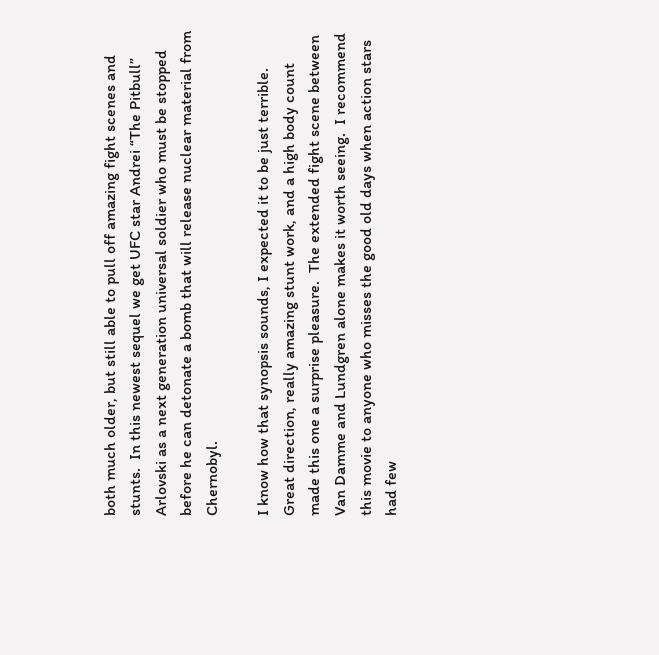both much older, but still able to pull off amazing fight scenes and stunts.  In this newest sequel we get UFC star Andrei “The Pitbull” Arlovski as a next generation universal soldier who must be stopped before he can detonate a bomb that will release nuclear material from Chernobyl.

I know how that synopsis sounds, I expected it to be just terrible.  Great direction, really amazing stunt work, and a high body count made this one a surprise pleasure.  The extended fight scene between Van Damme and Lundgren alone makes it worth seeing.  I recommend this movie to anyone who misses the good old days when action stars had few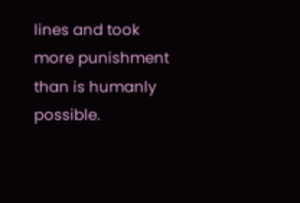lines and took more punishment than is humanly possible.